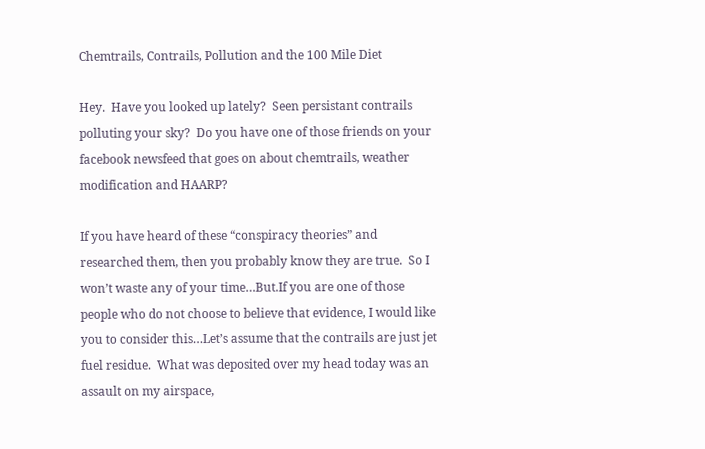Chemtrails, Contrails, Pollution and the 100 Mile Diet

Hey.  Have you looked up lately?  Seen persistant contrails polluting your sky?  Do you have one of those friends on your facebook newsfeed that goes on about chemtrails, weather modification and HAARP?

If you have heard of these “conspiracy theories” and researched them, then you probably know they are true.  So I won’t waste any of your time…But.If you are one of those people who do not choose to believe that evidence, I would like you to consider this…Let’s assume that the contrails are just jet fuel residue.  What was deposited over my head today was an assault on my airspace,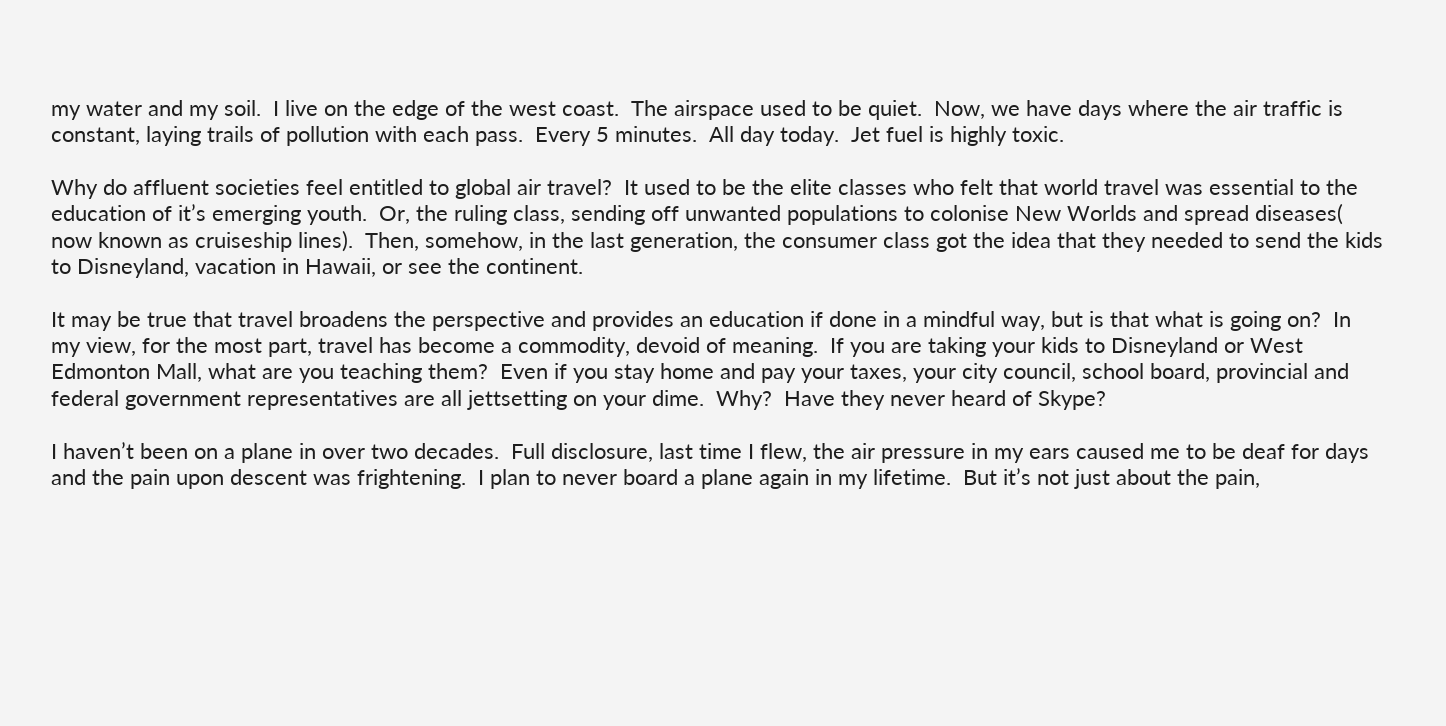my water and my soil.  I live on the edge of the west coast.  The airspace used to be quiet.  Now, we have days where the air traffic is constant, laying trails of pollution with each pass.  Every 5 minutes.  All day today.  Jet fuel is highly toxic.

Why do affluent societies feel entitled to global air travel?  It used to be the elite classes who felt that world travel was essential to the education of it’s emerging youth.  Or, the ruling class, sending off unwanted populations to colonise New Worlds and spread diseases( now known as cruiseship lines).  Then, somehow, in the last generation, the consumer class got the idea that they needed to send the kids to Disneyland, vacation in Hawaii, or see the continent.

It may be true that travel broadens the perspective and provides an education if done in a mindful way, but is that what is going on?  In my view, for the most part, travel has become a commodity, devoid of meaning.  If you are taking your kids to Disneyland or West Edmonton Mall, what are you teaching them?  Even if you stay home and pay your taxes, your city council, school board, provincial and federal government representatives are all jettsetting on your dime.  Why?  Have they never heard of Skype?

I haven’t been on a plane in over two decades.  Full disclosure, last time I flew, the air pressure in my ears caused me to be deaf for days and the pain upon descent was frightening.  I plan to never board a plane again in my lifetime.  But it’s not just about the pain,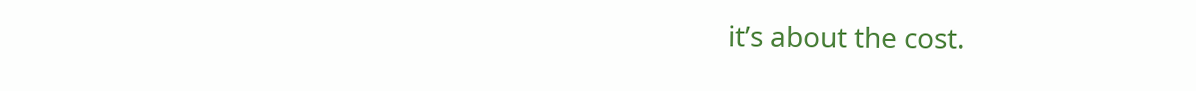it’s about the cost.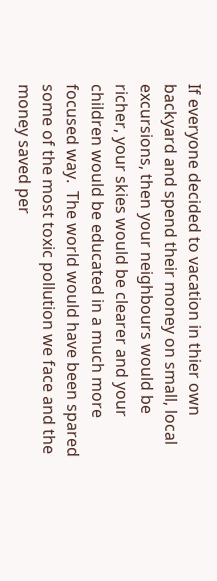If everyone decided to vacation in thier own backyard and spend their money on small, local excursions, then your neighbours would be richer, your skies would be clearer and your children would be educated in a much more focused way.  The world would have been spared some of the most toxic pollution we face and the money saved per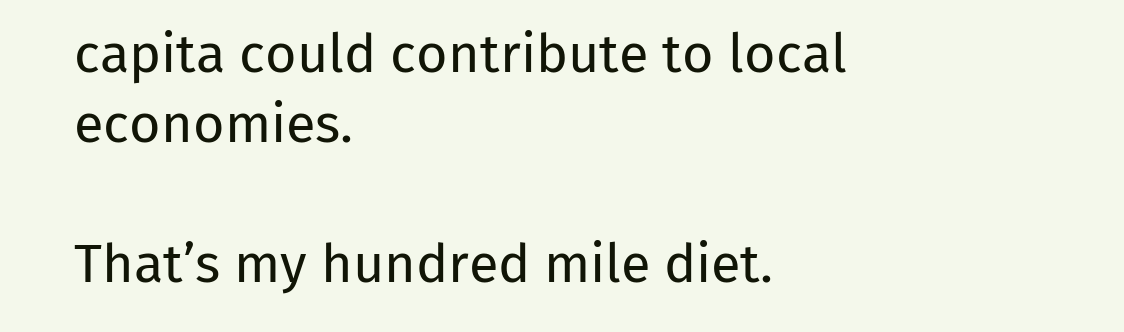capita could contribute to local economies.

That’s my hundred mile diet.